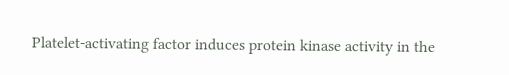Platelet-activating factor induces protein kinase activity in the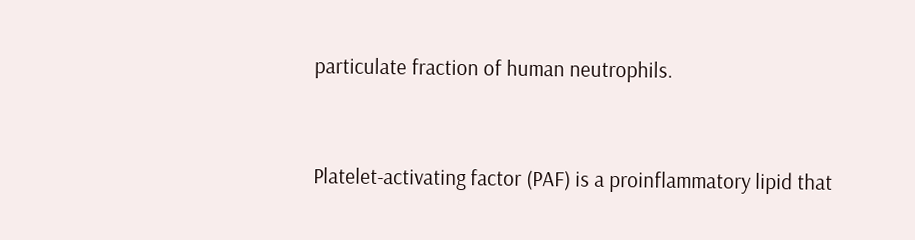particulate fraction of human neutrophils.


Platelet-activating factor (PAF) is a proinflammatory lipid that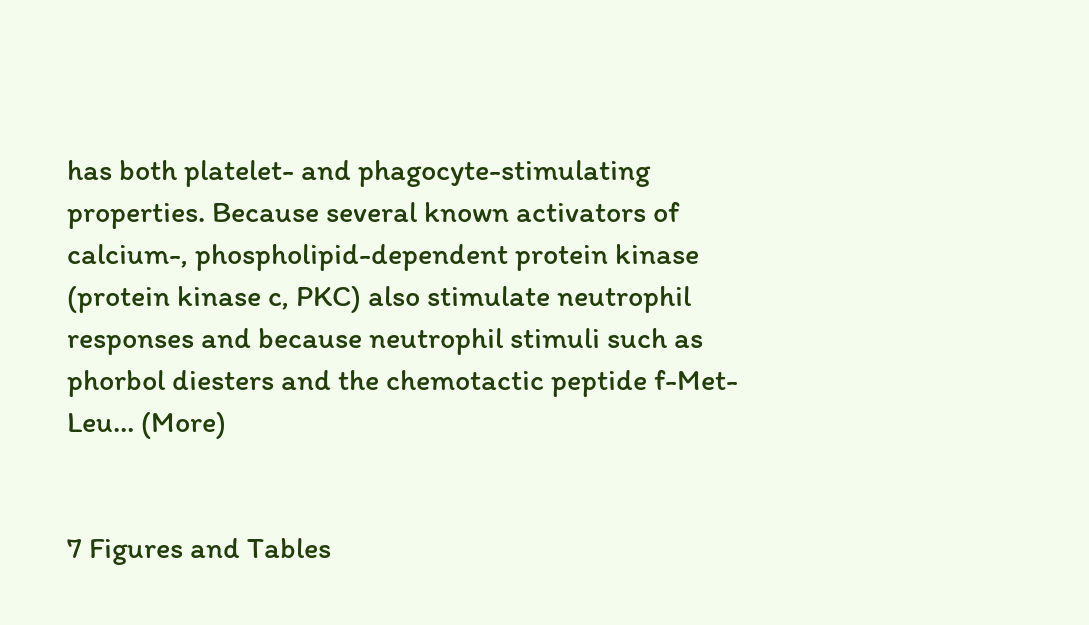has both platelet- and phagocyte-stimulating properties. Because several known activators of calcium-, phospholipid-dependent protein kinase (protein kinase c, PKC) also stimulate neutrophil responses and because neutrophil stimuli such as phorbol diesters and the chemotactic peptide f-Met-Leu… (More)


7 Figures and Tables